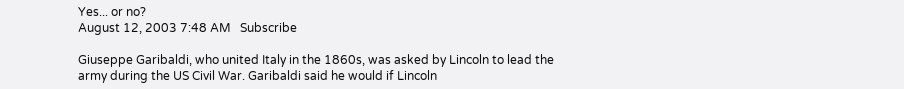Yes... or no?
August 12, 2003 7:48 AM   Subscribe

Giuseppe Garibaldi, who united Italy in the 1860s, was asked by Lincoln to lead the army during the US Civil War. Garibaldi said he would if Lincoln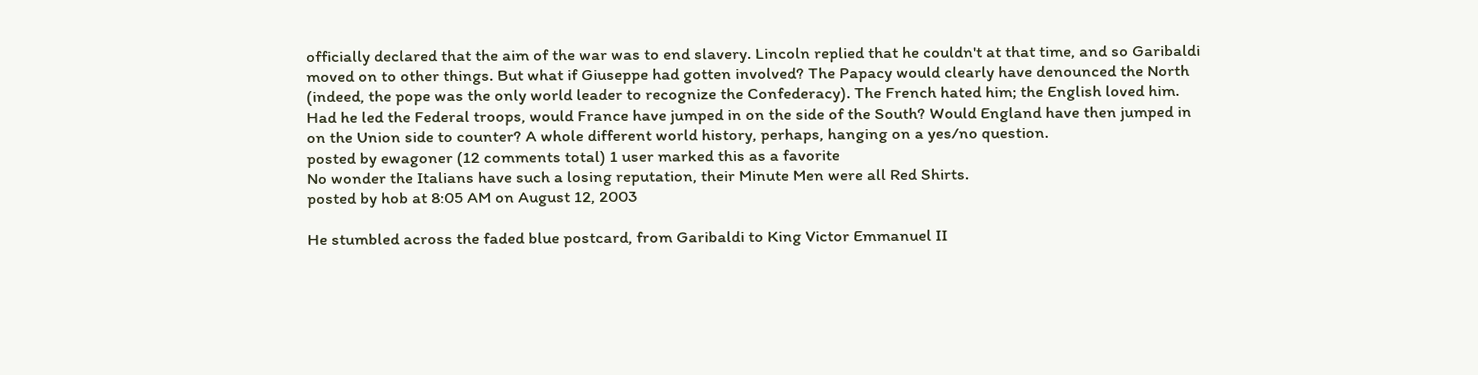officially declared that the aim of the war was to end slavery. Lincoln replied that he couldn't at that time, and so Garibaldi moved on to other things. But what if Giuseppe had gotten involved? The Papacy would clearly have denounced the North (indeed, the pope was the only world leader to recognize the Confederacy). The French hated him; the English loved him. Had he led the Federal troops, would France have jumped in on the side of the South? Would England have then jumped in on the Union side to counter? A whole different world history, perhaps, hanging on a yes/no question.
posted by ewagoner (12 comments total) 1 user marked this as a favorite
No wonder the Italians have such a losing reputation, their Minute Men were all Red Shirts.
posted by hob at 8:05 AM on August 12, 2003

He stumbled across the faded blue postcard, from Garibaldi to King Victor Emmanuel II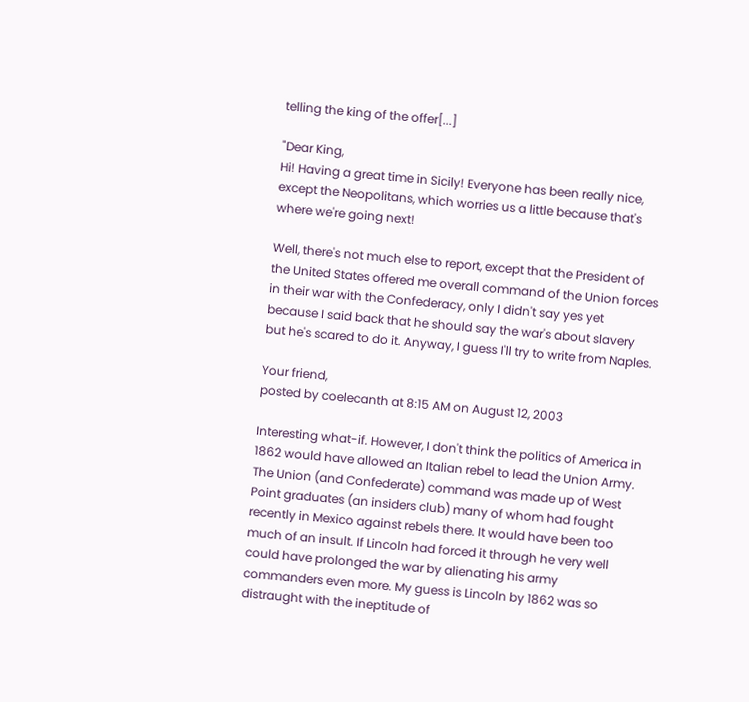telling the king of the offer[...]

"Dear King,
Hi! Having a great time in Sicily! Everyone has been really nice, except the Neopolitans, which worries us a little because that's where we're going next!

Well, there's not much else to report, except that the President of the United States offered me overall command of the Union forces in their war with the Confederacy, only I didn't say yes yet because I said back that he should say the war's about slavery but he's scared to do it. Anyway, I guess I'll try to write from Naples.

Your friend,
posted by coelecanth at 8:15 AM on August 12, 2003

Interesting what-if. However, I don't think the politics of America in 1862 would have allowed an Italian rebel to lead the Union Army. The Union (and Confederate) command was made up of West Point graduates (an insiders club) many of whom had fought recently in Mexico against rebels there. It would have been too much of an insult. If Lincoln had forced it through he very well could have prolonged the war by alienating his army commanders even more. My guess is Lincoln by 1862 was so distraught with the ineptitude of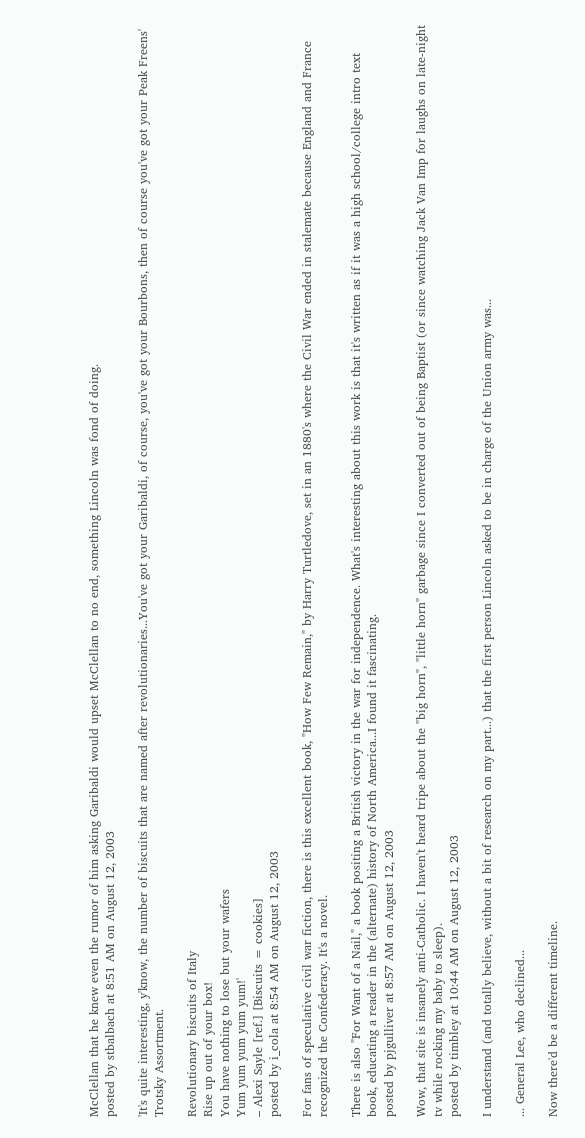McClellan that he knew even the rumor of him asking Garibaldi would upset McClellan to no end, something Lincoln was fond of doing.
posted by stbalbach at 8:51 AM on August 12, 2003

'It's quite interesting, y'know, the number of biscuits that are named after revolutionaries...You've got your Garibaldi, of course, you've got your Bourbons, then of course you've got your Peak Freens' Trotsky Assortment.

Revolutionary biscuits of Italy
Rise up out of your box!
You have nothing to lose but your wafers
Yum yum yum yum yum!'
– Alexi Sayle [ref.] [Biscuits = cookies]
posted by i_cola at 8:54 AM on August 12, 2003

For fans of speculative civil war fiction, there is this excellent book, "How Few Remain," by Harry Turtledove, set in an 1880's where the Civil War ended in stalemate because England and France recognized the Confederacy. It's a novel.

There is also "For Want of a Nail," a book positing a British victory in the war for independence. What's interesting about this work is that it's written as if it was a high school/college intro text book, educating a reader in the (alternate) history of North America...I found it fascinating.
posted by pjgulliver at 8:57 AM on August 12, 2003

Wow, that site is insanely anti-Catholic. I haven't heard tripe about the "big horn", "little horn" garbage since I converted out of being Baptist (or since watching Jack Van Imp for laughs on late-night tv while rocking my baby to sleep).
posted by timbley at 10:44 AM on August 12, 2003

I understand (and totally believe, without a bit of research on my part...) that the first person Lincoln asked to be in charge of the Union army was...

... General Lee, who declined...

Now there'd be a different timeline.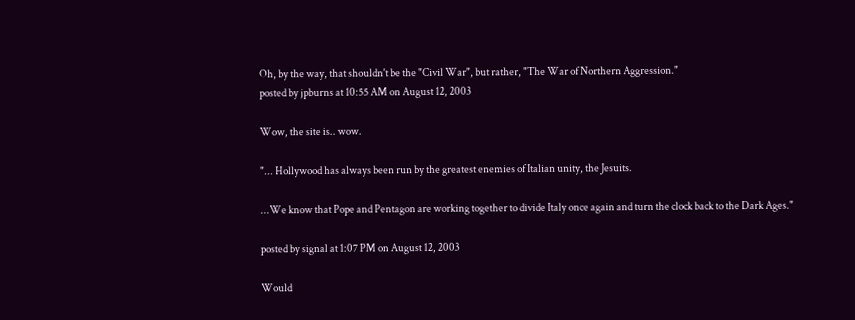Oh, by the way, that shouldn't be the "Civil War", but rather, "The War of Northern Aggression."
posted by jpburns at 10:55 AM on August 12, 2003

Wow, the site is.. wow.

"... Hollywood has always been run by the greatest enemies of Italian unity, the Jesuits.

...We know that Pope and Pentagon are working together to divide Italy once again and turn the clock back to the Dark Ages."

posted by signal at 1:07 PM on August 12, 2003

Would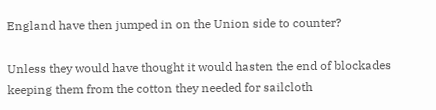England have then jumped in on the Union side to counter?

Unless they would have thought it would hasten the end of blockades keeping them from the cotton they needed for sailcloth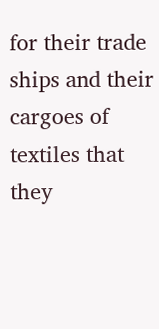for their trade ships and their cargoes of textiles that they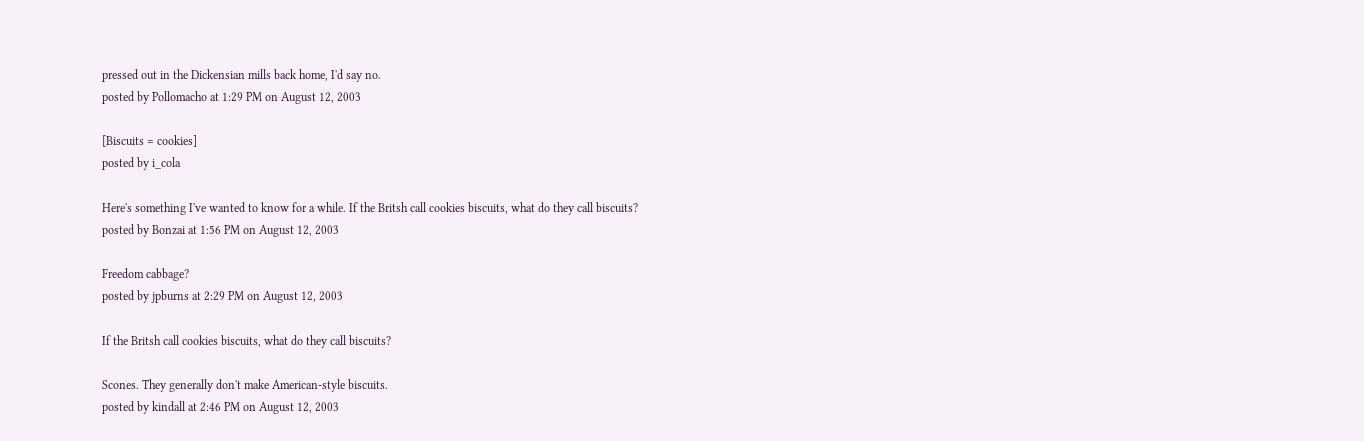pressed out in the Dickensian mills back home, I'd say no.
posted by Pollomacho at 1:29 PM on August 12, 2003

[Biscuits = cookies]
posted by i_cola

Here's something I've wanted to know for a while. If the Britsh call cookies biscuits, what do they call biscuits?
posted by Bonzai at 1:56 PM on August 12, 2003

Freedom cabbage?
posted by jpburns at 2:29 PM on August 12, 2003

If the Britsh call cookies biscuits, what do they call biscuits?

Scones. They generally don't make American-style biscuits.
posted by kindall at 2:46 PM on August 12, 2003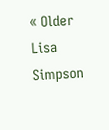« Older Lisa Simpson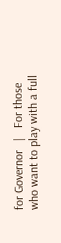for Governor   |   For those who want to play with a full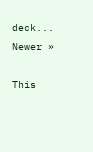deck... Newer »

This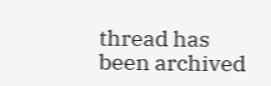thread has been archived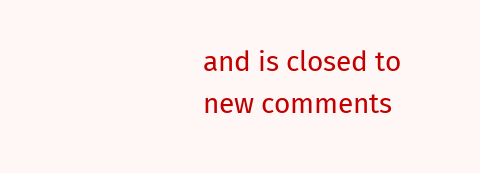and is closed to new comments